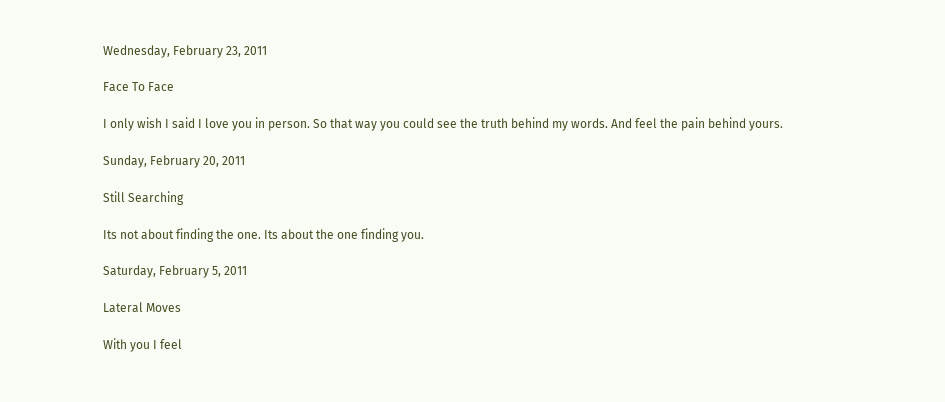Wednesday, February 23, 2011

Face To Face

I only wish I said I love you in person. So that way you could see the truth behind my words. And feel the pain behind yours.

Sunday, February 20, 2011

Still Searching

Its not about finding the one. Its about the one finding you.

Saturday, February 5, 2011

Lateral Moves

With you I feel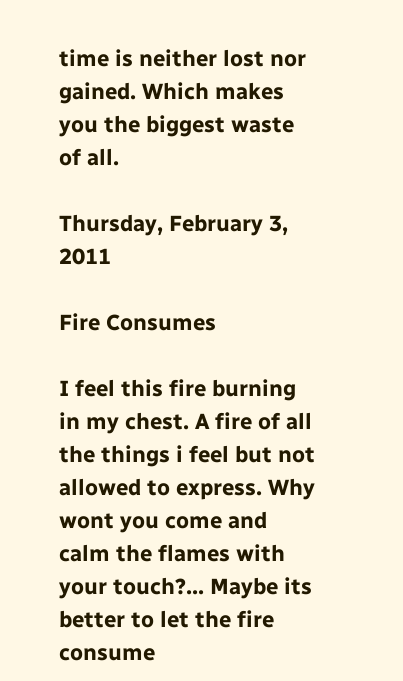time is neither lost nor gained. Which makes you the biggest waste of all.

Thursday, February 3, 2011

Fire Consumes

I feel this fire burning in my chest. A fire of all the things i feel but not allowed to express. Why wont you come and calm the flames with your touch?... Maybe its better to let the fire consume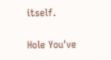itself.

Hole You've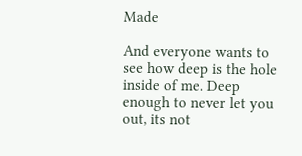Made

And everyone wants to see how deep is the hole inside of me. Deep enough to never let you out, its not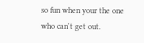so fun when your the one who can't get out.